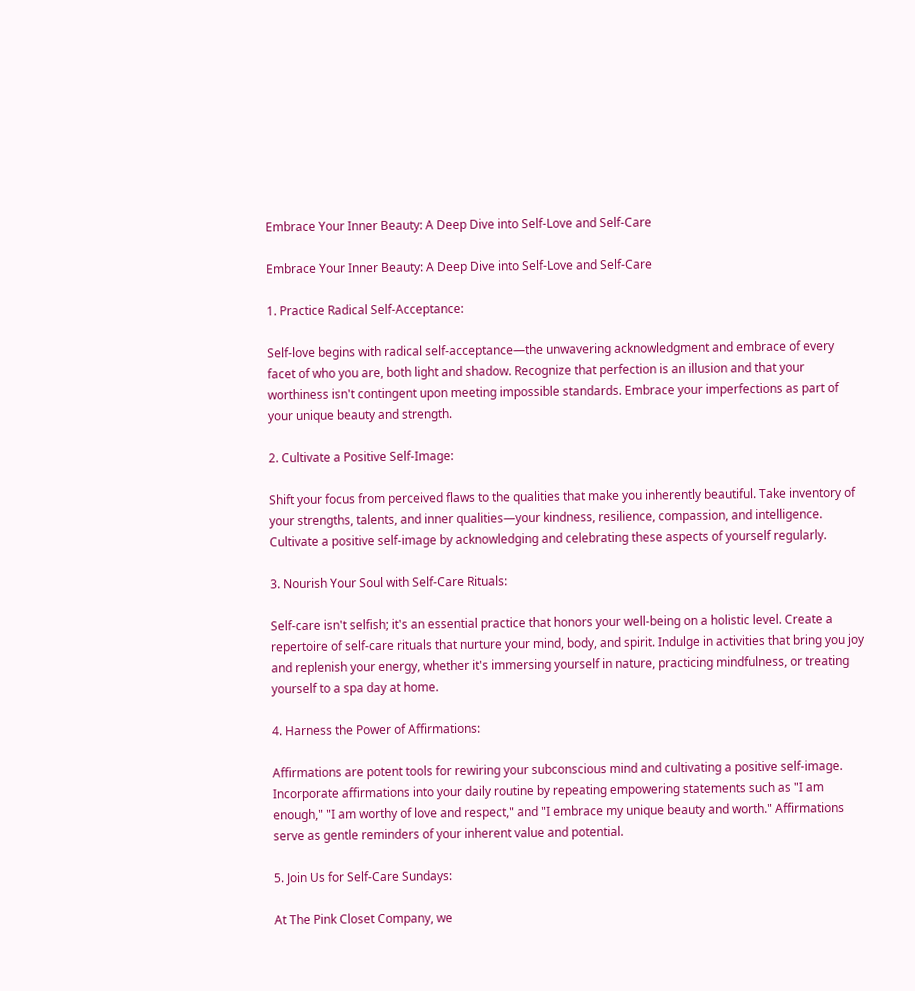Embrace Your Inner Beauty: A Deep Dive into Self-Love and Self-Care

Embrace Your Inner Beauty: A Deep Dive into Self-Love and Self-Care

1. Practice Radical Self-Acceptance:

Self-love begins with radical self-acceptance—the unwavering acknowledgment and embrace of every facet of who you are, both light and shadow. Recognize that perfection is an illusion and that your worthiness isn't contingent upon meeting impossible standards. Embrace your imperfections as part of your unique beauty and strength.

2. Cultivate a Positive Self-Image:

Shift your focus from perceived flaws to the qualities that make you inherently beautiful. Take inventory of your strengths, talents, and inner qualities—your kindness, resilience, compassion, and intelligence. Cultivate a positive self-image by acknowledging and celebrating these aspects of yourself regularly.

3. Nourish Your Soul with Self-Care Rituals:

Self-care isn't selfish; it's an essential practice that honors your well-being on a holistic level. Create a repertoire of self-care rituals that nurture your mind, body, and spirit. Indulge in activities that bring you joy and replenish your energy, whether it's immersing yourself in nature, practicing mindfulness, or treating yourself to a spa day at home.

4. Harness the Power of Affirmations:

Affirmations are potent tools for rewiring your subconscious mind and cultivating a positive self-image. Incorporate affirmations into your daily routine by repeating empowering statements such as "I am enough," "I am worthy of love and respect," and "I embrace my unique beauty and worth." Affirmations serve as gentle reminders of your inherent value and potential.

5. Join Us for Self-Care Sundays:

At The Pink Closet Company, we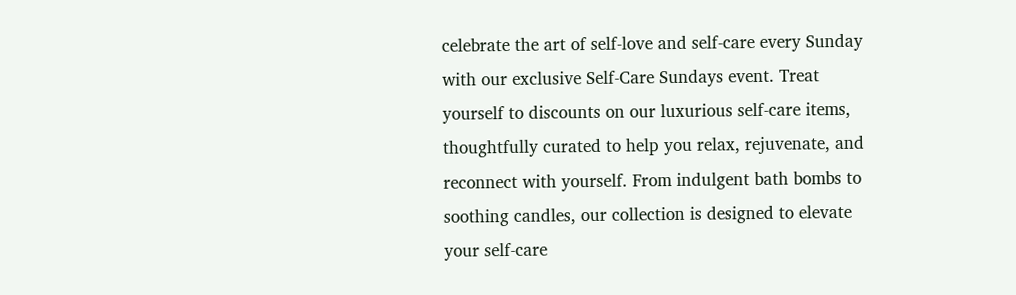celebrate the art of self-love and self-care every Sunday with our exclusive Self-Care Sundays event. Treat yourself to discounts on our luxurious self-care items, thoughtfully curated to help you relax, rejuvenate, and reconnect with yourself. From indulgent bath bombs to soothing candles, our collection is designed to elevate your self-care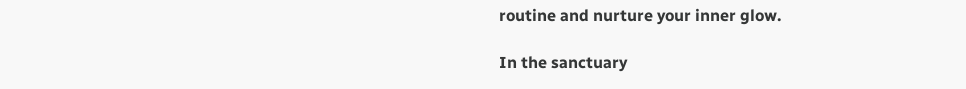routine and nurture your inner glow.

In the sanctuary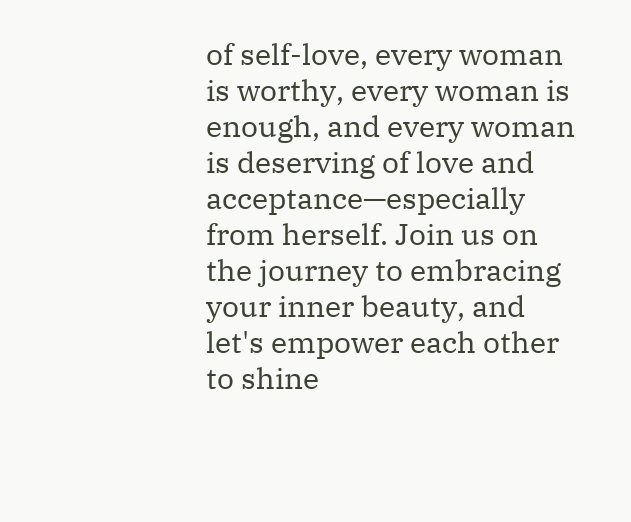of self-love, every woman is worthy, every woman is enough, and every woman is deserving of love and acceptance—especially from herself. Join us on the journey to embracing your inner beauty, and let's empower each other to shine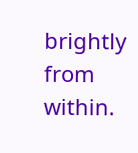brightly from within.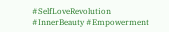#SelfLoveRevolution #InnerBeauty #Empowerment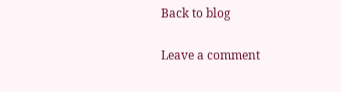Back to blog

Leave a comment